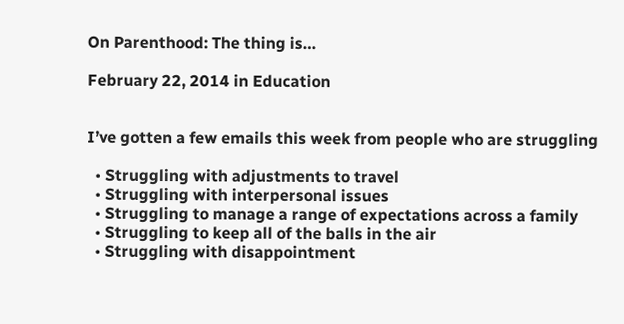On Parenthood: The thing is…

February 22, 2014 in Education


I’ve gotten a few emails this week from people who are struggling

  • Struggling with adjustments to travel
  • Struggling with interpersonal issues
  • Struggling to manage a range of expectations across a family
  • Struggling to keep all of the balls in the air
  • Struggling with disappointment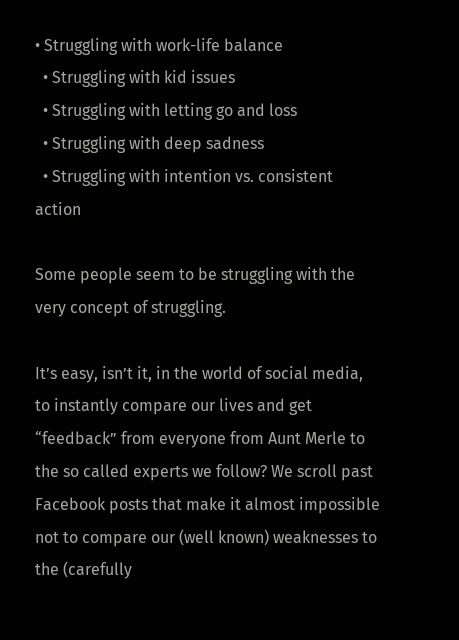• Struggling with work-life balance
  • Struggling with kid issues
  • Struggling with letting go and loss
  • Struggling with deep sadness
  • Struggling with intention vs. consistent action

Some people seem to be struggling with the very concept of struggling.

It’s easy, isn’t it, in the world of social media, to instantly compare our lives and get “feedback” from everyone from Aunt Merle to the so called experts we follow? We scroll past Facebook posts that make it almost impossible not to compare our (well known) weaknesses to the (carefully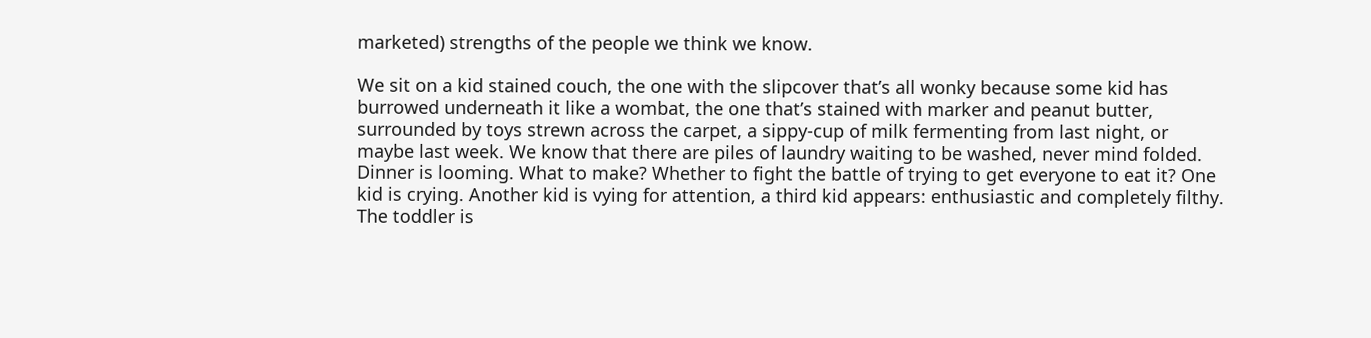marketed) strengths of the people we think we know.

We sit on a kid stained couch, the one with the slipcover that’s all wonky because some kid has burrowed underneath it like a wombat, the one that’s stained with marker and peanut butter, surrounded by toys strewn across the carpet, a sippy-cup of milk fermenting from last night, or maybe last week. We know that there are piles of laundry waiting to be washed, never mind folded. Dinner is looming. What to make? Whether to fight the battle of trying to get everyone to eat it? One kid is crying. Another kid is vying for attention, a third kid appears: enthusiastic and completely filthy. The toddler is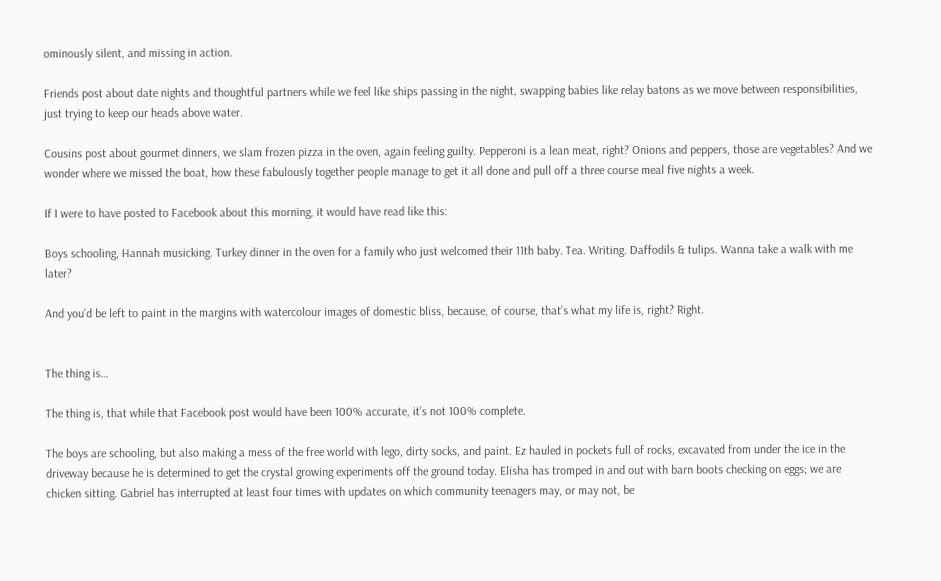ominously silent, and missing in action.

Friends post about date nights and thoughtful partners while we feel like ships passing in the night, swapping babies like relay batons as we move between responsibilities, just trying to keep our heads above water.

Cousins post about gourmet dinners, we slam frozen pizza in the oven, again feeling guilty. Pepperoni is a lean meat, right? Onions and peppers, those are vegetables? And we wonder where we missed the boat, how these fabulously together people manage to get it all done and pull off a three course meal five nights a week.

If I were to have posted to Facebook about this morning, it would have read like this:

Boys schooling, Hannah musicking. Turkey dinner in the oven for a family who just welcomed their 11th baby. Tea. Writing. Daffodils & tulips. Wanna take a walk with me later?

And you’d be left to paint in the margins with watercolour images of domestic bliss, because, of course, that’s what my life is, right? Right.


The thing is…

The thing is, that while that Facebook post would have been 100% accurate, it’s not 100% complete.

The boys are schooling, but also making a mess of the free world with lego, dirty socks, and paint. Ez hauled in pockets full of rocks, excavated from under the ice in the driveway because he is determined to get the crystal growing experiments off the ground today. Elisha has tromped in and out with barn boots checking on eggs; we are chicken sitting. Gabriel has interrupted at least four times with updates on which community teenagers may, or may not, be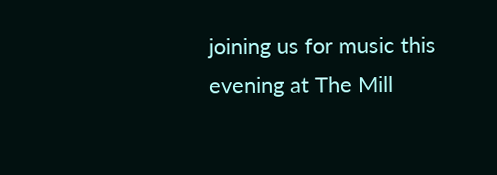joining us for music this evening at The Mill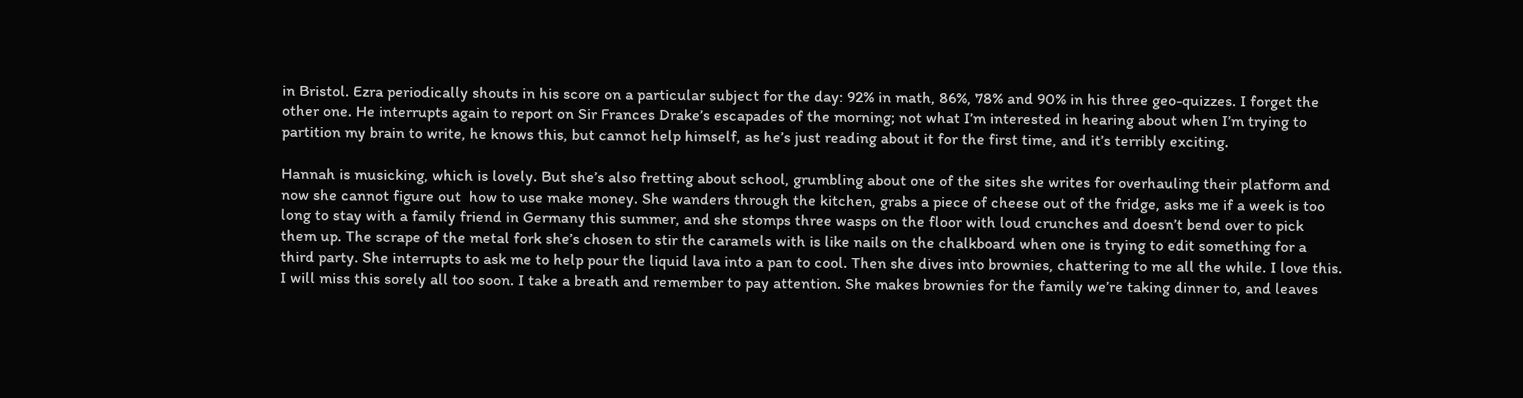in Bristol. Ezra periodically shouts in his score on a particular subject for the day: 92% in math, 86%, 78% and 90% in his three geo-quizzes. I forget the other one. He interrupts again to report on Sir Frances Drake’s escapades of the morning; not what I’m interested in hearing about when I’m trying to partition my brain to write, he knows this, but cannot help himself, as he’s just reading about it for the first time, and it’s terribly exciting.

Hannah is musicking, which is lovely. But she’s also fretting about school, grumbling about one of the sites she writes for overhauling their platform and now she cannot figure out  how to use make money. She wanders through the kitchen, grabs a piece of cheese out of the fridge, asks me if a week is too long to stay with a family friend in Germany this summer, and she stomps three wasps on the floor with loud crunches and doesn’t bend over to pick them up. The scrape of the metal fork she’s chosen to stir the caramels with is like nails on the chalkboard when one is trying to edit something for a third party. She interrupts to ask me to help pour the liquid lava into a pan to cool. Then she dives into brownies, chattering to me all the while. I love this. I will miss this sorely all too soon. I take a breath and remember to pay attention. She makes brownies for the family we’re taking dinner to, and leaves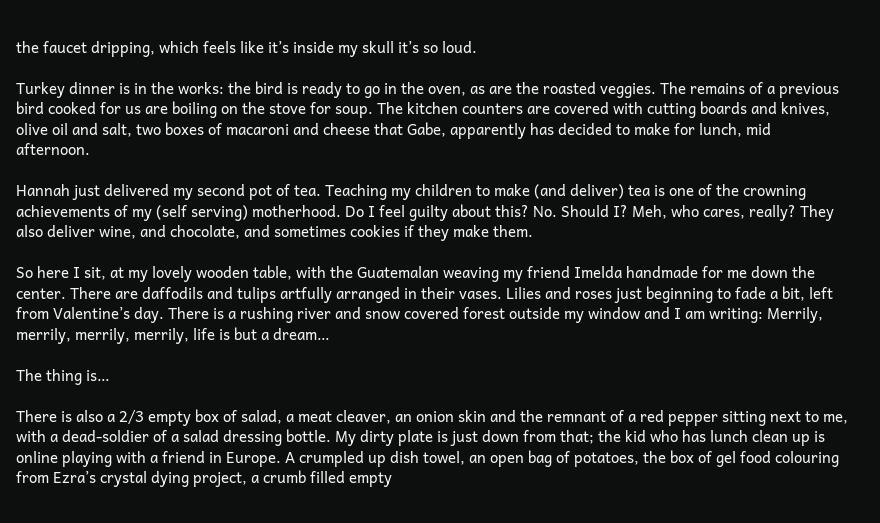the faucet dripping, which feels like it’s inside my skull it’s so loud.

Turkey dinner is in the works: the bird is ready to go in the oven, as are the roasted veggies. The remains of a previous bird cooked for us are boiling on the stove for soup. The kitchen counters are covered with cutting boards and knives, olive oil and salt, two boxes of macaroni and cheese that Gabe, apparently has decided to make for lunch, mid afternoon.

Hannah just delivered my second pot of tea. Teaching my children to make (and deliver) tea is one of the crowning achievements of my (self serving) motherhood. Do I feel guilty about this? No. Should I? Meh, who cares, really? They also deliver wine, and chocolate, and sometimes cookies if they make them.

So here I sit, at my lovely wooden table, with the Guatemalan weaving my friend Imelda handmade for me down the center. There are daffodils and tulips artfully arranged in their vases. Lilies and roses just beginning to fade a bit, left from Valentine’s day. There is a rushing river and snow covered forest outside my window and I am writing: Merrily, merrily, merrily, merrily, life is but a dream…

The thing is…

There is also a 2/3 empty box of salad, a meat cleaver, an onion skin and the remnant of a red pepper sitting next to me, with a dead-soldier of a salad dressing bottle. My dirty plate is just down from that; the kid who has lunch clean up is online playing with a friend in Europe. A crumpled up dish towel, an open bag of potatoes, the box of gel food colouring from Ezra’s crystal dying project, a crumb filled empty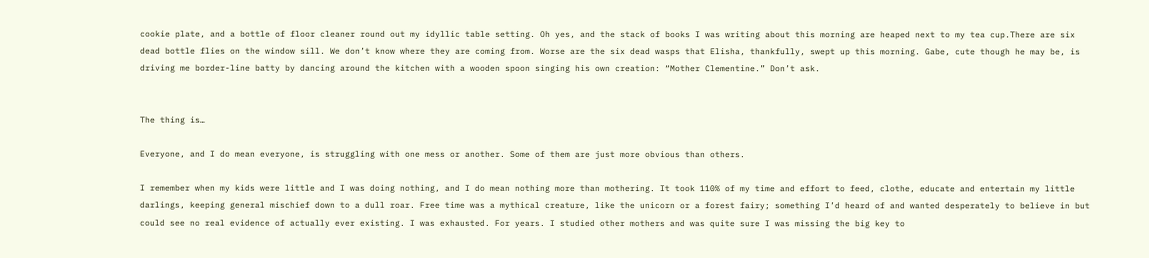cookie plate, and a bottle of floor cleaner round out my idyllic table setting. Oh yes, and the stack of books I was writing about this morning are heaped next to my tea cup.There are six dead bottle flies on the window sill. We don’t know where they are coming from. Worse are the six dead wasps that Elisha, thankfully, swept up this morning. Gabe, cute though he may be, is driving me border-line batty by dancing around the kitchen with a wooden spoon singing his own creation: “Mother Clementine.” Don’t ask.


The thing is…

Everyone, and I do mean everyone, is struggling with one mess or another. Some of them are just more obvious than others.

I remember when my kids were little and I was doing nothing, and I do mean nothing more than mothering. It took 110% of my time and effort to feed, clothe, educate and entertain my little darlings, keeping general mischief down to a dull roar. Free time was a mythical creature, like the unicorn or a forest fairy; something I’d heard of and wanted desperately to believe in but could see no real evidence of actually ever existing. I was exhausted. For years. I studied other mothers and was quite sure I was missing the big key to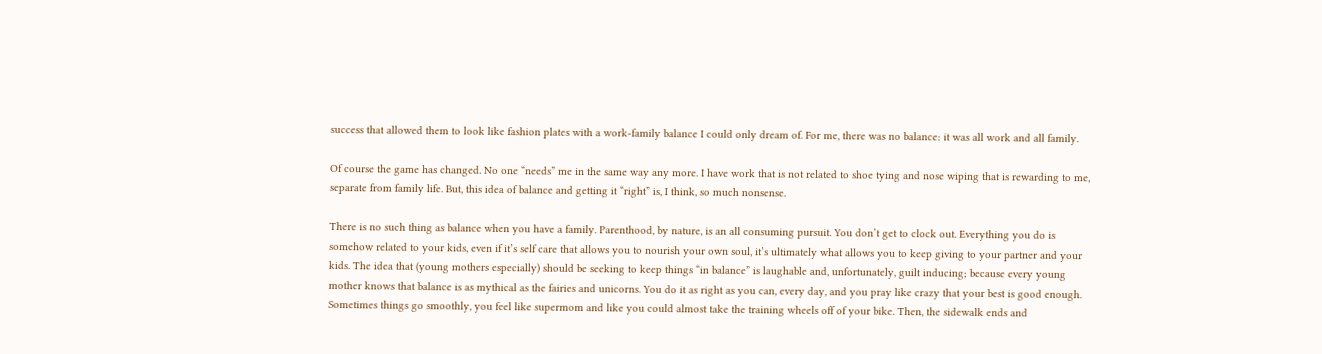success that allowed them to look like fashion plates with a work-family balance I could only dream of. For me, there was no balance: it was all work and all family.

Of course the game has changed. No one “needs” me in the same way any more. I have work that is not related to shoe tying and nose wiping that is rewarding to me, separate from family life. But, this idea of balance and getting it “right” is, I think, so much nonsense.

There is no such thing as balance when you have a family. Parenthood, by nature, is an all consuming pursuit. You don’t get to clock out. Everything you do is somehow related to your kids, even if it’s self care that allows you to nourish your own soul, it’s ultimately what allows you to keep giving to your partner and your kids. The idea that (young mothers especially) should be seeking to keep things “in balance” is laughable and, unfortunately, guilt inducing; because every young mother knows that balance is as mythical as the fairies and unicorns. You do it as right as you can, every day, and you pray like crazy that your best is good enough. Sometimes things go smoothly, you feel like supermom and like you could almost take the training wheels off of your bike. Then, the sidewalk ends and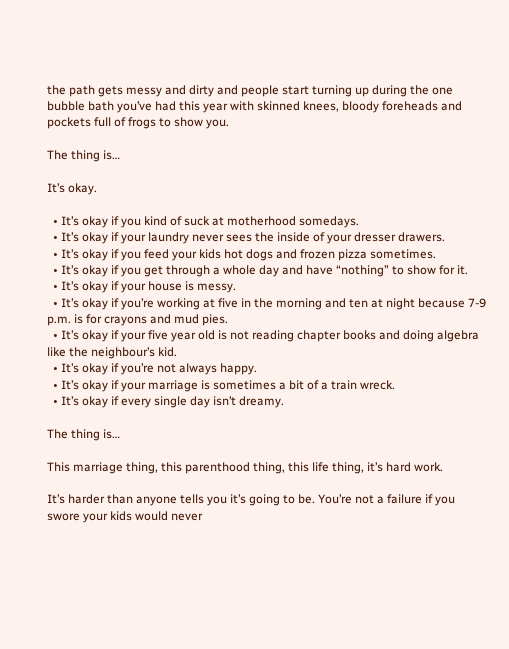the path gets messy and dirty and people start turning up during the one bubble bath you’ve had this year with skinned knees, bloody foreheads and pockets full of frogs to show you.

The thing is…

It’s okay.

  • It’s okay if you kind of suck at motherhood somedays.
  • It’s okay if your laundry never sees the inside of your dresser drawers.
  • It’s okay if you feed your kids hot dogs and frozen pizza sometimes.
  • It’s okay if you get through a whole day and have “nothing” to show for it.
  • It’s okay if your house is messy.
  • It’s okay if you’re working at five in the morning and ten at night because 7-9 p.m. is for crayons and mud pies.
  • It’s okay if your five year old is not reading chapter books and doing algebra like the neighbour’s kid.
  • It’s okay if you’re not always happy.
  • It’s okay if your marriage is sometimes a bit of a train wreck.
  • It’s okay if every single day isn’t dreamy.

The thing is…

This marriage thing, this parenthood thing, this life thing, it’s hard work.

It’s harder than anyone tells you it’s going to be. You’re not a failure if you swore your kids would never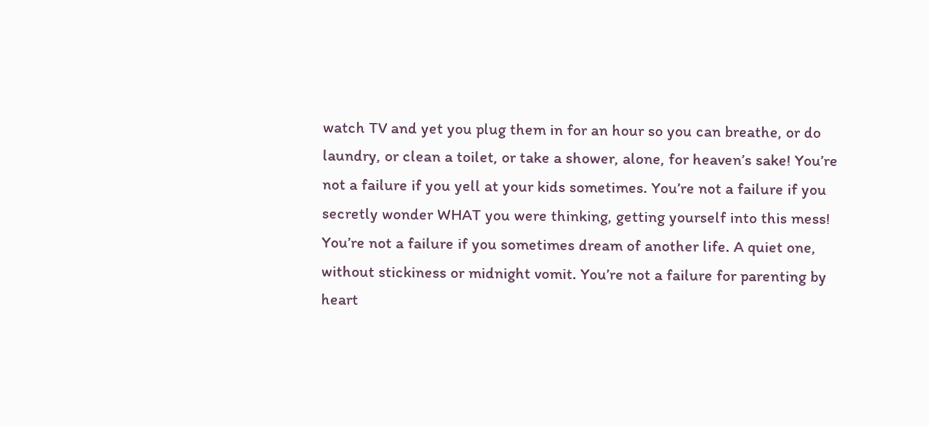watch TV and yet you plug them in for an hour so you can breathe, or do laundry, or clean a toilet, or take a shower, alone, for heaven’s sake! You’re not a failure if you yell at your kids sometimes. You’re not a failure if you secretly wonder WHAT you were thinking, getting yourself into this mess! You’re not a failure if you sometimes dream of another life. A quiet one, without stickiness or midnight vomit. You’re not a failure for parenting by heart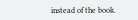instead of the book.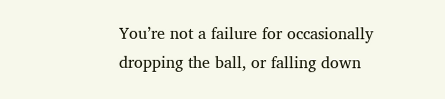You’re not a failure for occasionally dropping the ball, or falling down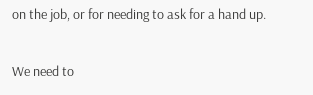on the job, or for needing to ask for a hand up.

We need to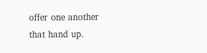offer one another that hand up.